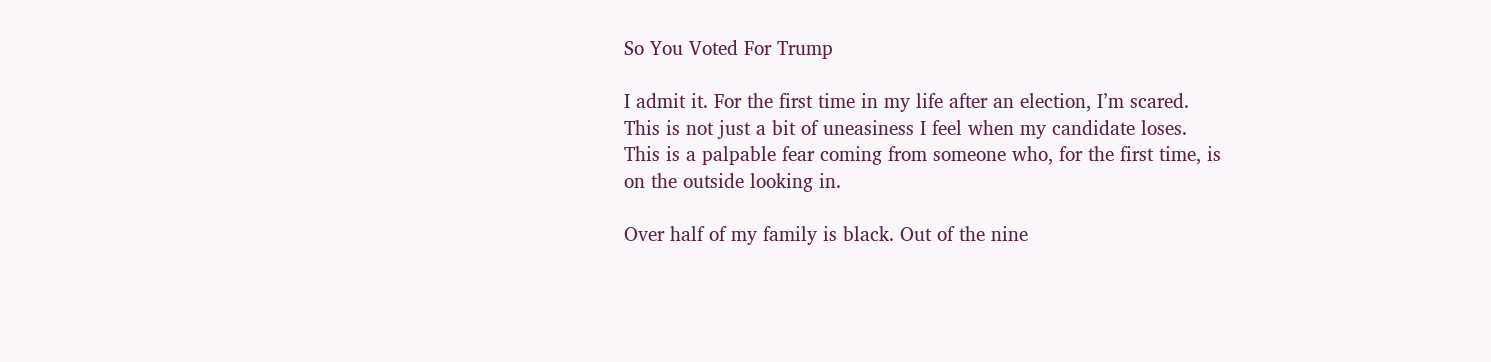So You Voted For Trump

I admit it. For the first time in my life after an election, I’m scared. This is not just a bit of uneasiness I feel when my candidate loses. This is a palpable fear coming from someone who, for the first time, is on the outside looking in.

Over half of my family is black. Out of the nine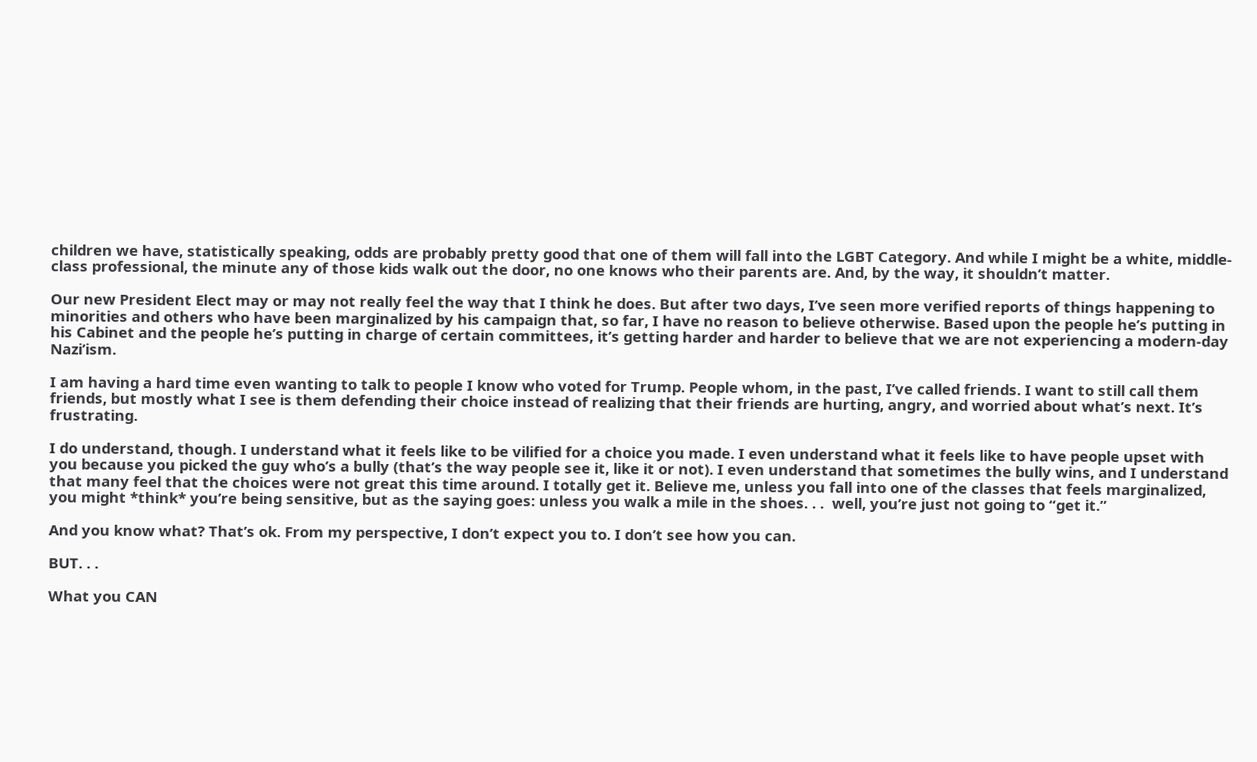children we have, statistically speaking, odds are probably pretty good that one of them will fall into the LGBT Category. And while I might be a white, middle-class professional, the minute any of those kids walk out the door, no one knows who their parents are. And, by the way, it shouldn’t matter.

Our new President Elect may or may not really feel the way that I think he does. But after two days, I’ve seen more verified reports of things happening to minorities and others who have been marginalized by his campaign that, so far, I have no reason to believe otherwise. Based upon the people he’s putting in his Cabinet and the people he’s putting in charge of certain committees, it’s getting harder and harder to believe that we are not experiencing a modern-day Nazi’ism.

I am having a hard time even wanting to talk to people I know who voted for Trump. People whom, in the past, I’ve called friends. I want to still call them friends, but mostly what I see is them defending their choice instead of realizing that their friends are hurting, angry, and worried about what’s next. It’s frustrating.

I do understand, though. I understand what it feels like to be vilified for a choice you made. I even understand what it feels like to have people upset with you because you picked the guy who’s a bully (that’s the way people see it, like it or not). I even understand that sometimes the bully wins, and I understand that many feel that the choices were not great this time around. I totally get it. Believe me, unless you fall into one of the classes that feels marginalized, you might *think* you’re being sensitive, but as the saying goes: unless you walk a mile in the shoes. . .  well, you’re just not going to “get it.”

And you know what? That’s ok. From my perspective, I don’t expect you to. I don’t see how you can.

BUT. . .

What you CAN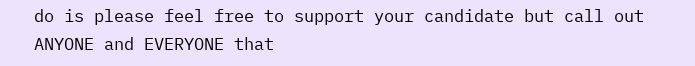do is please feel free to support your candidate but call out ANYONE and EVERYONE that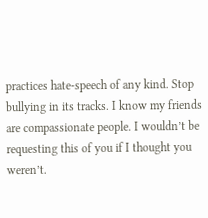practices hate-speech of any kind. Stop bullying in its tracks. I know my friends are compassionate people. I wouldn’t be requesting this of you if I thought you weren’t.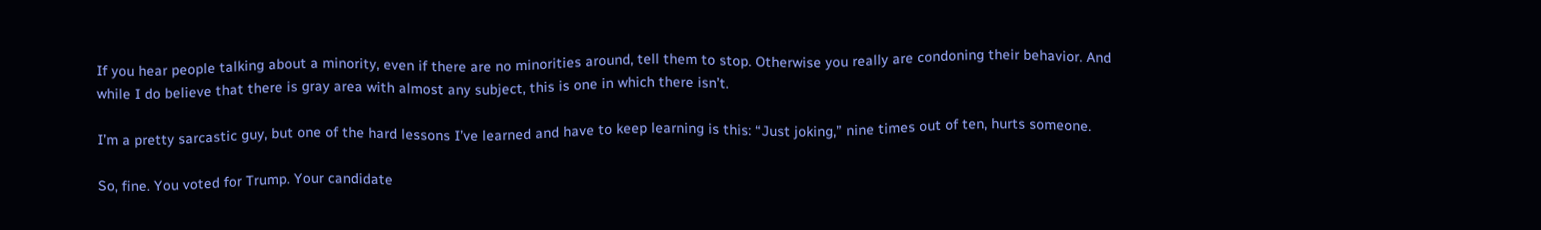If you hear people talking about a minority, even if there are no minorities around, tell them to stop. Otherwise you really are condoning their behavior. And while I do believe that there is gray area with almost any subject, this is one in which there isn’t.

I’m a pretty sarcastic guy, but one of the hard lessons I’ve learned and have to keep learning is this: “Just joking,” nine times out of ten, hurts someone.

So, fine. You voted for Trump. Your candidate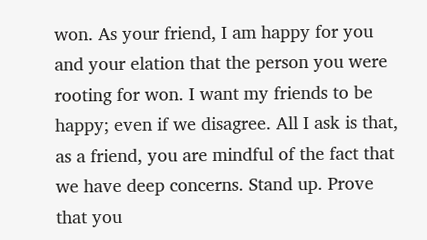won. As your friend, I am happy for you and your elation that the person you were rooting for won. I want my friends to be happy; even if we disagree. All I ask is that, as a friend, you are mindful of the fact that we have deep concerns. Stand up. Prove that you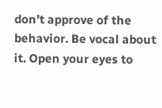don’t approve of the behavior. Be vocal about it. Open your eyes to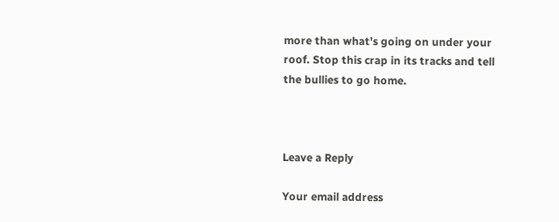more than what’s going on under your roof. Stop this crap in its tracks and tell the bullies to go home.



Leave a Reply

Your email address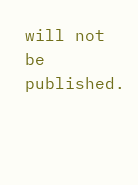will not be published.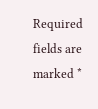Required fields are marked *